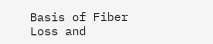Basis of Fiber Loss and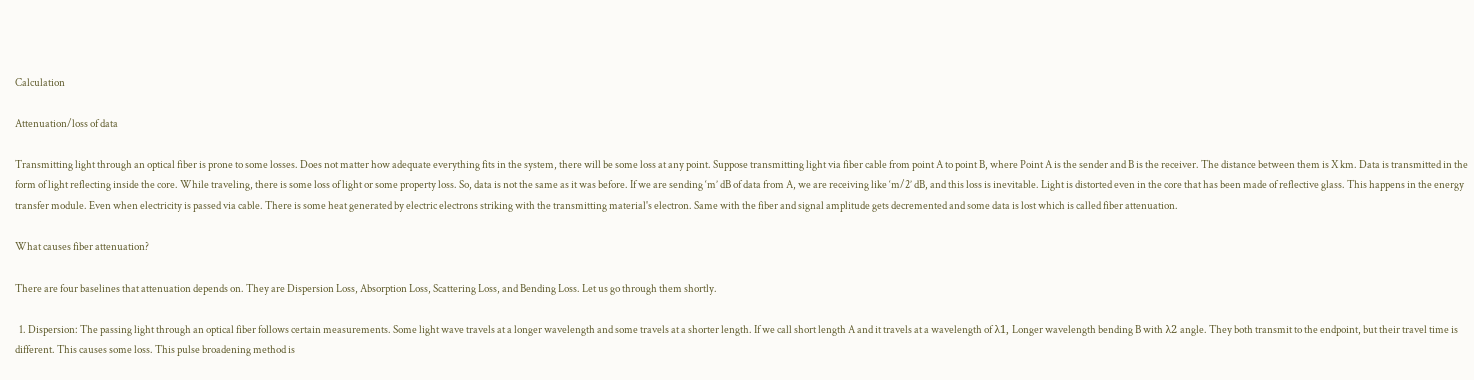Calculation

Attenuation/loss of data

Transmitting light through an optical fiber is prone to some losses. Does not matter how adequate everything fits in the system, there will be some loss at any point. Suppose transmitting light via fiber cable from point A to point B, where Point A is the sender and B is the receiver. The distance between them is X km. Data is transmitted in the form of light reflecting inside the core. While traveling, there is some loss of light or some property loss. So, data is not the same as it was before. If we are sending ‘m’ dB of data from A, we are receiving like ‘m/2’ dB, and this loss is inevitable. Light is distorted even in the core that has been made of reflective glass. This happens in the energy transfer module. Even when electricity is passed via cable. There is some heat generated by electric electrons striking with the transmitting material's electron. Same with the fiber and signal amplitude gets decremented and some data is lost which is called fiber attenuation.

What causes fiber attenuation?

There are four baselines that attenuation depends on. They are Dispersion Loss, Absorption Loss, Scattering Loss, and Bending Loss. Let us go through them shortly.

  1. Dispersion: The passing light through an optical fiber follows certain measurements. Some light wave travels at a longer wavelength and some travels at a shorter length. If we call short length A and it travels at a wavelength of λ1, Longer wavelength bending B with λ2 angle. They both transmit to the endpoint, but their travel time is different. This causes some loss. This pulse broadening method is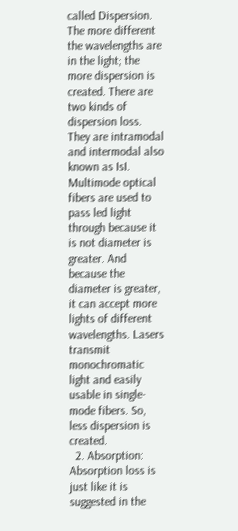called Dispersion. The more different the wavelengths are in the light; the more dispersion is created. There are two kinds of dispersion loss. They are intramodal and intermodal also known as IsI. Multimode optical fibers are used to pass led light through because it is not diameter is greater. And because the diameter is greater, it can accept more lights of different wavelengths. Lasers transmit monochromatic light and easily usable in single-mode fibers. So, less dispersion is created.
  2. Absorption: Absorption loss is just like it is suggested in the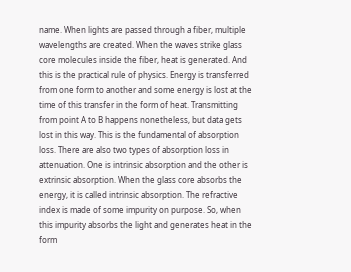name. When lights are passed through a fiber, multiple wavelengths are created. When the waves strike glass core molecules inside the fiber, heat is generated. And this is the practical rule of physics. Energy is transferred from one form to another and some energy is lost at the time of this transfer in the form of heat. Transmitting from point A to B happens nonetheless, but data gets lost in this way. This is the fundamental of absorption loss. There are also two types of absorption loss in attenuation. One is intrinsic absorption and the other is extrinsic absorption. When the glass core absorbs the energy, it is called intrinsic absorption. The refractive index is made of some impurity on purpose. So, when this impurity absorbs the light and generates heat in the form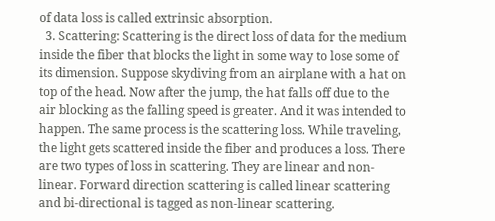of data loss is called extrinsic absorption.
  3. Scattering: Scattering is the direct loss of data for the medium inside the fiber that blocks the light in some way to lose some of its dimension. Suppose skydiving from an airplane with a hat on top of the head. Now after the jump, the hat falls off due to the air blocking as the falling speed is greater. And it was intended to happen. The same process is the scattering loss. While traveling, the light gets scattered inside the fiber and produces a loss. There are two types of loss in scattering. They are linear and non-linear. Forward direction scattering is called linear scattering and bi-directional is tagged as non-linear scattering.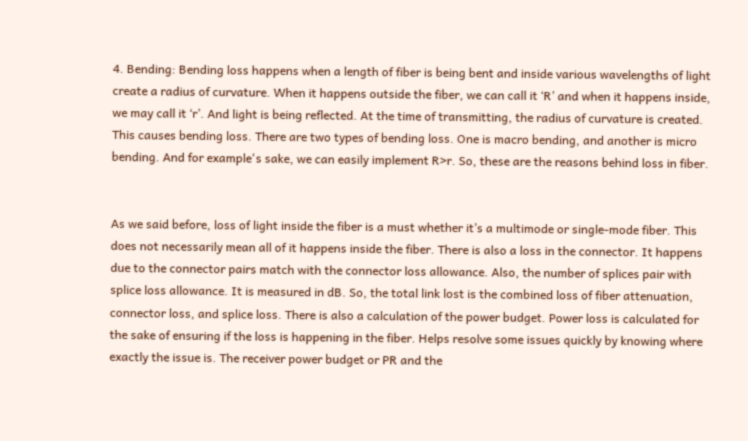4. Bending: Bending loss happens when a length of fiber is being bent and inside various wavelengths of light create a radius of curvature. When it happens outside the fiber, we can call it ‘R’ and when it happens inside, we may call it ‘r’. And light is being reflected. At the time of transmitting, the radius of curvature is created. This causes bending loss. There are two types of bending loss. One is macro bending, and another is micro bending. And for example's sake, we can easily implement R>r. So, these are the reasons behind loss in fiber.


As we said before, loss of light inside the fiber is a must whether it’s a multimode or single-mode fiber. This does not necessarily mean all of it happens inside the fiber. There is also a loss in the connector. It happens due to the connector pairs match with the connector loss allowance. Also, the number of splices pair with splice loss allowance. It is measured in dB. So, the total link lost is the combined loss of fiber attenuation, connector loss, and splice loss. There is also a calculation of the power budget. Power loss is calculated for the sake of ensuring if the loss is happening in the fiber. Helps resolve some issues quickly by knowing where exactly the issue is. The receiver power budget or PR and the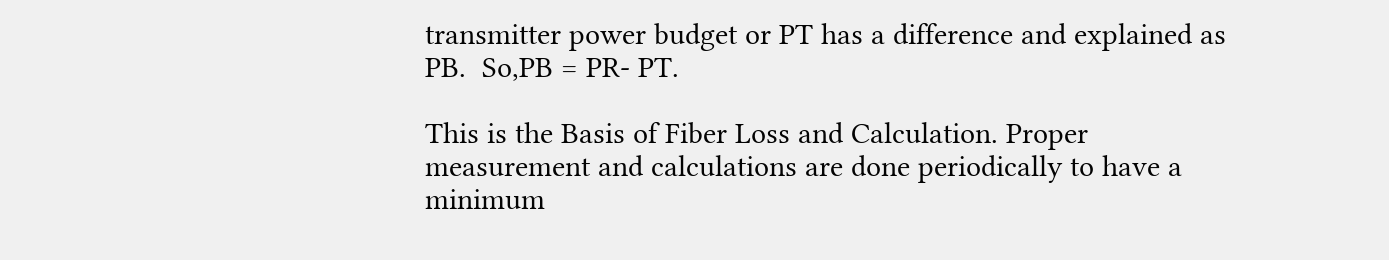transmitter power budget or PT has a difference and explained as PB.  So,PB = PR- PT.

This is the Basis of Fiber Loss and Calculation. Proper measurement and calculations are done periodically to have a minimum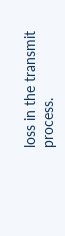loss in the transmit process.